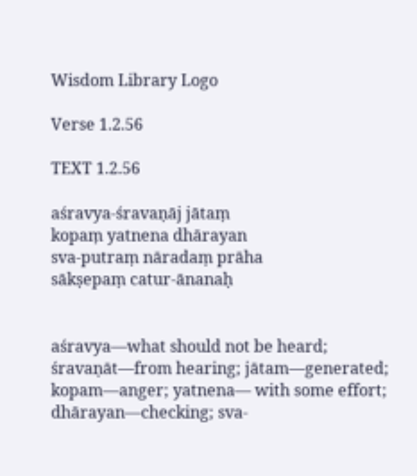Wisdom Library Logo

Verse 1.2.56

TEXT 1.2.56

aśravya-śravaṇāj jātaṃ
kopaṃ yatnena dhārayan
sva-putraṃ nāradaṃ prāha
sākṣepaṃ catur-ānanaḥ


aśravya—what should not be heard; śravaṇāt—from hearing; jātam—generated; kopam—anger; yatnena— with some effort; dhārayan—checking; sva-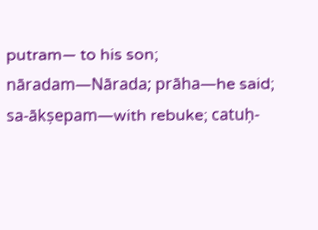putram— to his son; nāradam—Nārada; prāha—he said; sa-ākṣepam—with rebuke; catuḥ-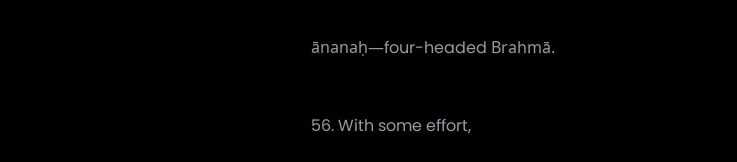ānanaḥ—four-headed Brahmā.


56. With some effort,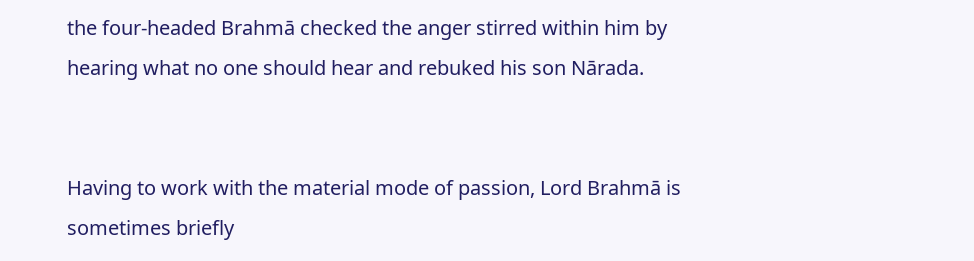the four-headed Brahmā checked the anger stirred within him by hearing what no one should hear and rebuked his son Nārada.


Having to work with the material mode of passion, Lord Brahmā is sometimes briefly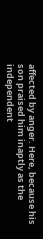affected by anger. Here, because his son praised him inaptly as the independent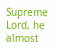Supreme Lord, he almost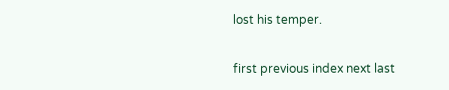lost his temper.

first previous index next last